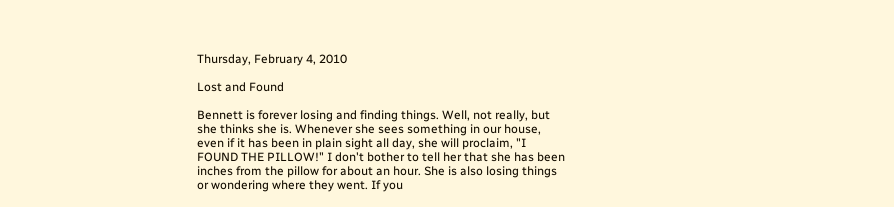Thursday, February 4, 2010

Lost and Found

Bennett is forever losing and finding things. Well, not really, but she thinks she is. Whenever she sees something in our house, even if it has been in plain sight all day, she will proclaim, "I FOUND THE PILLOW!" I don't bother to tell her that she has been inches from the pillow for about an hour. She is also losing things or wondering where they went. If you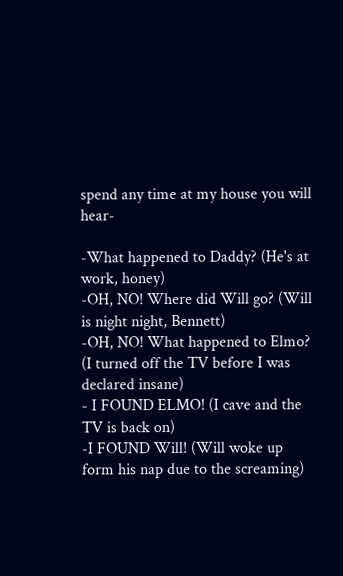spend any time at my house you will hear-

-What happened to Daddy? (He's at work, honey)
-OH, NO! Where did Will go? (Will is night night, Bennett)
-OH, NO! What happened to Elmo? (I turned off the TV before I was declared insane)
- I FOUND ELMO! (I cave and the TV is back on)
-I FOUND Will! (Will woke up form his nap due to the screaming)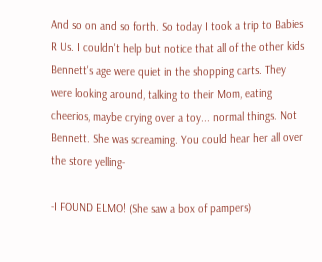And so on and so forth. So today I took a trip to Babies R Us. I couldn't help but notice that all of the other kids Bennett's age were quiet in the shopping carts. They were looking around, talking to their Mom, eating cheerios, maybe crying over a toy... normal things. Not Bennett. She was screaming. You could hear her all over the store yelling-

-I FOUND ELMO! (She saw a box of pampers)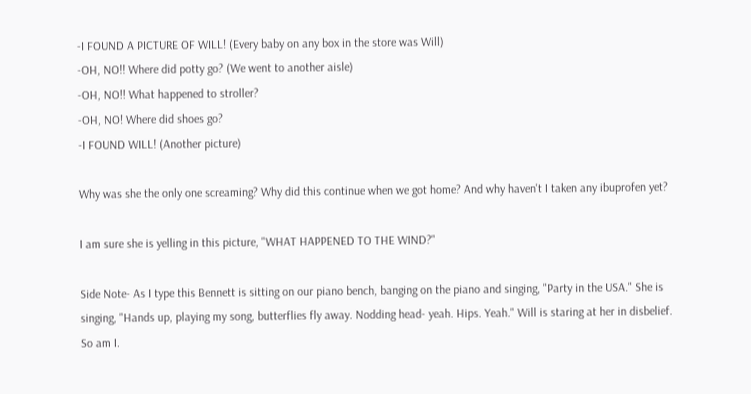-I FOUND A PICTURE OF WILL! (Every baby on any box in the store was Will)
-OH, NO!! Where did potty go? (We went to another aisle)
-OH, NO!! What happened to stroller?
-OH, NO! Where did shoes go?
-I FOUND WILL! (Another picture)

Why was she the only one screaming? Why did this continue when we got home? And why haven't I taken any ibuprofen yet?

I am sure she is yelling in this picture, "WHAT HAPPENED TO THE WIND?"

Side Note- As I type this Bennett is sitting on our piano bench, banging on the piano and singing, "Party in the USA." She is singing, "Hands up, playing my song, butterflies fly away. Nodding head- yeah. Hips. Yeah." Will is staring at her in disbelief. So am I.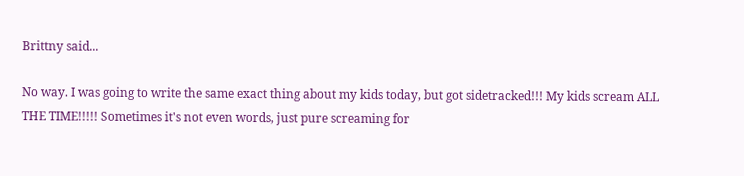Brittny said...

No way. I was going to write the same exact thing about my kids today, but got sidetracked!!! My kids scream ALL THE TIME!!!!! Sometimes it's not even words, just pure screaming for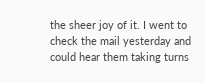the sheer joy of it. I went to check the mail yesterday and could hear them taking turns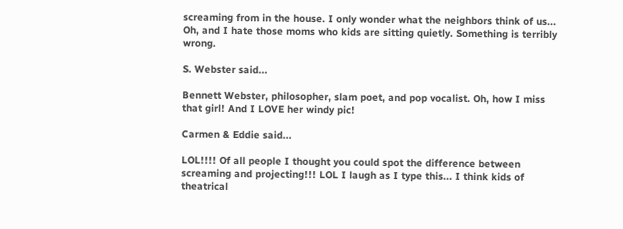screaming from in the house. I only wonder what the neighbors think of us... Oh, and I hate those moms who kids are sitting quietly. Something is terribly wrong.

S. Webster said...

Bennett Webster, philosopher, slam poet, and pop vocalist. Oh, how I miss that girl! And I LOVE her windy pic!

Carmen & Eddie said...

LOL!!!! Of all people I thought you could spot the difference between screaming and projecting!!! LOL I laugh as I type this... I think kids of theatrical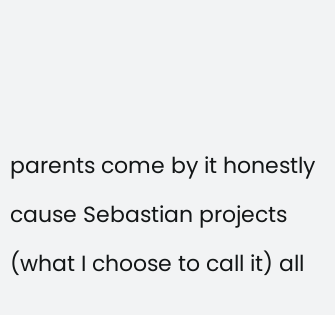parents come by it honestly cause Sebastian projects (what I choose to call it) all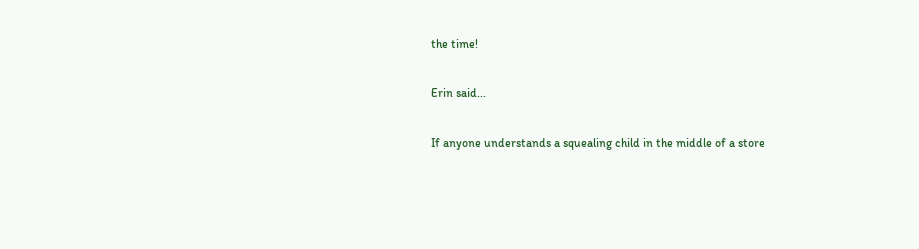the time!

Erin said...

If anyone understands a squealing child in the middle of a store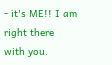- it's ME!! I am right there with you.